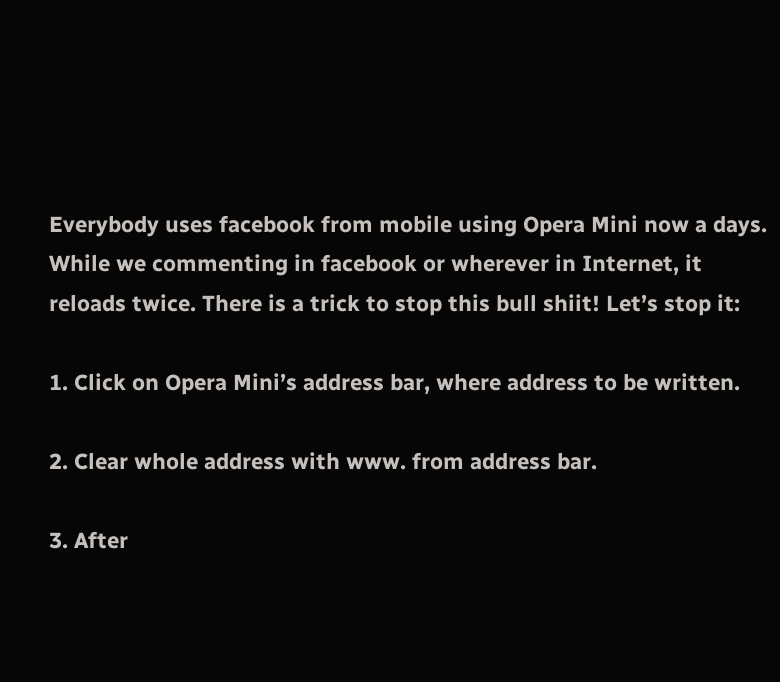Everybody uses facebook from mobile using Opera Mini now a days. While we commenting in facebook or wherever in Internet, it reloads twice. There is a trick to stop this bull shiit! Let’s stop it:

1. Click on Opera Mini’s address bar, where address to be written.

2. Clear whole address with www. from address bar.

3. After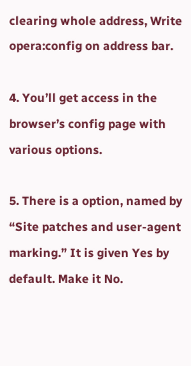clearing whole address, Write opera:config on address bar.

4. You’ll get access in the browser’s config page with various options.

5. There is a option, named by “Site patches and user-agent marking.” It is given Yes by default. Make it No.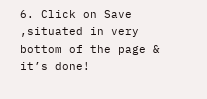6. Click on Save ,situated in very bottom of the page & it’s done!